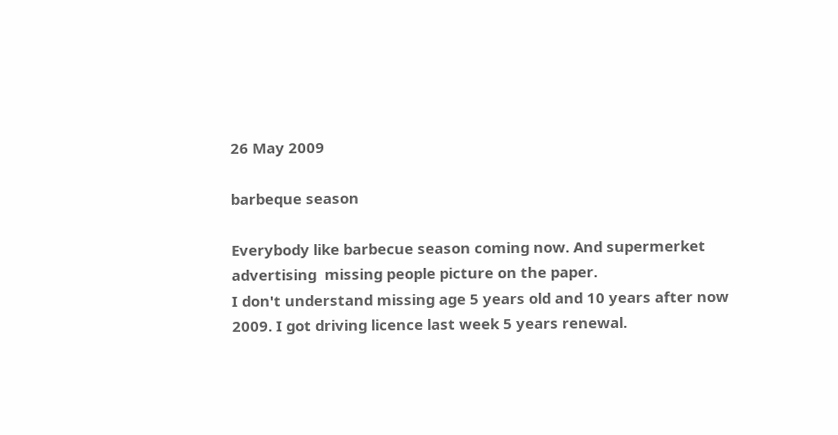26 May 2009

barbeque season

Everybody like barbecue season coming now. And supermerket advertising  missing people picture on the paper.
I don't understand missing age 5 years old and 10 years after now 2009. I got driving licence last week 5 years renewal.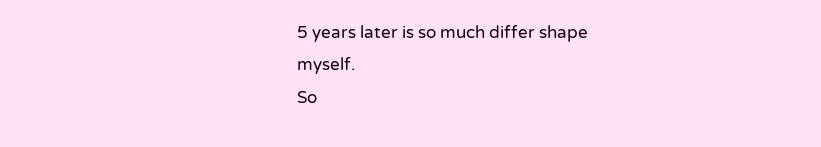5 years later is so much differ shape myself.
So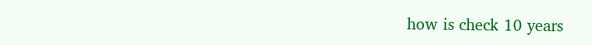how is check 10 years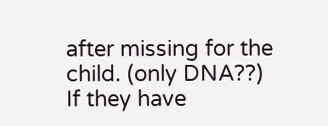after missing for the child. (only DNA??)
If they have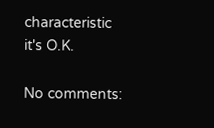characteristic it's O.K.

No comments: